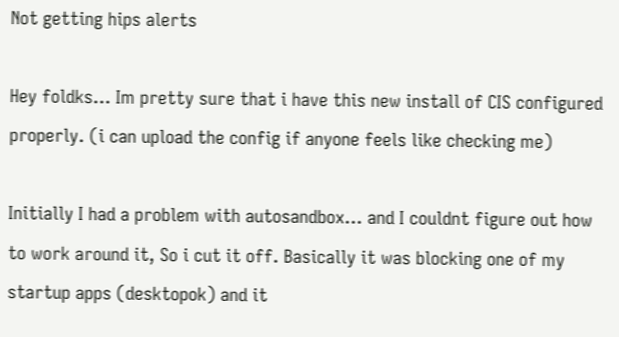Not getting hips alerts

Hey foldks… Im pretty sure that i have this new install of CIS configured properly. (i can upload the config if anyone feels like checking me)

Initially I had a problem with autosandbox… and I couldnt figure out how to work around it, So i cut it off. Basically it was blocking one of my startup apps (desktopok) and it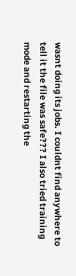wasnt doing its jobs. I couldnt find anywhere to tell it the file was safe??? I also tried training mode and restarting the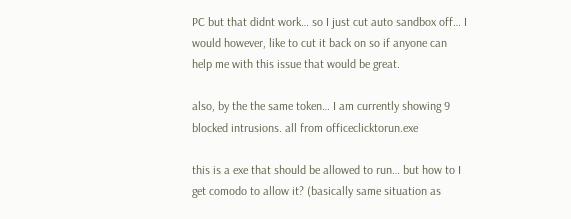PC but that didnt work… so I just cut auto sandbox off… I would however, like to cut it back on so if anyone can help me with this issue that would be great.

also, by the the same token… I am currently showing 9 blocked intrusions. all from officeclicktorun.exe

this is a exe that should be allowed to run… but how to I get comodo to allow it? (basically same situation as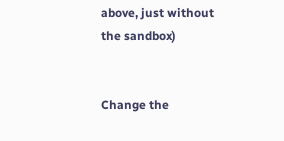above, just without the sandbox)


Change the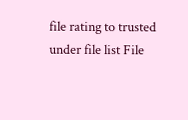file rating to trusted under file list File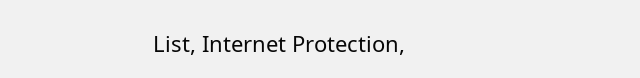List, Internet Protection,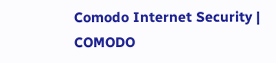Comodo Internet Security | COMODO